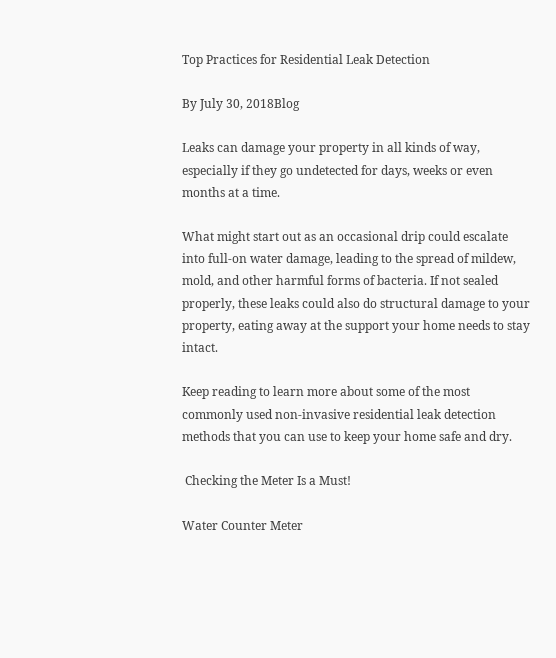Top Practices for Residential Leak Detection

By July 30, 2018Blog

Leaks can damage your property in all kinds of way, especially if they go undetected for days, weeks or even months at a time.

What might start out as an occasional drip could escalate into full-on water damage, leading to the spread of mildew, mold, and other harmful forms of bacteria. If not sealed properly, these leaks could also do structural damage to your property, eating away at the support your home needs to stay intact.

Keep reading to learn more about some of the most commonly used non-invasive residential leak detection methods that you can use to keep your home safe and dry.

 Checking the Meter Is a Must!

Water Counter Meter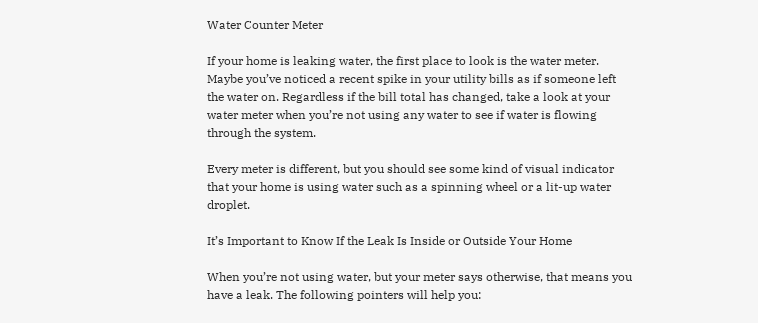Water Counter Meter

If your home is leaking water, the first place to look is the water meter. Maybe you’ve noticed a recent spike in your utility bills as if someone left the water on. Regardless if the bill total has changed, take a look at your water meter when you’re not using any water to see if water is flowing through the system.

Every meter is different, but you should see some kind of visual indicator that your home is using water such as a spinning wheel or a lit-up water droplet.

It’s Important to Know If the Leak Is Inside or Outside Your Home

When you’re not using water, but your meter says otherwise, that means you have a leak. The following pointers will help you: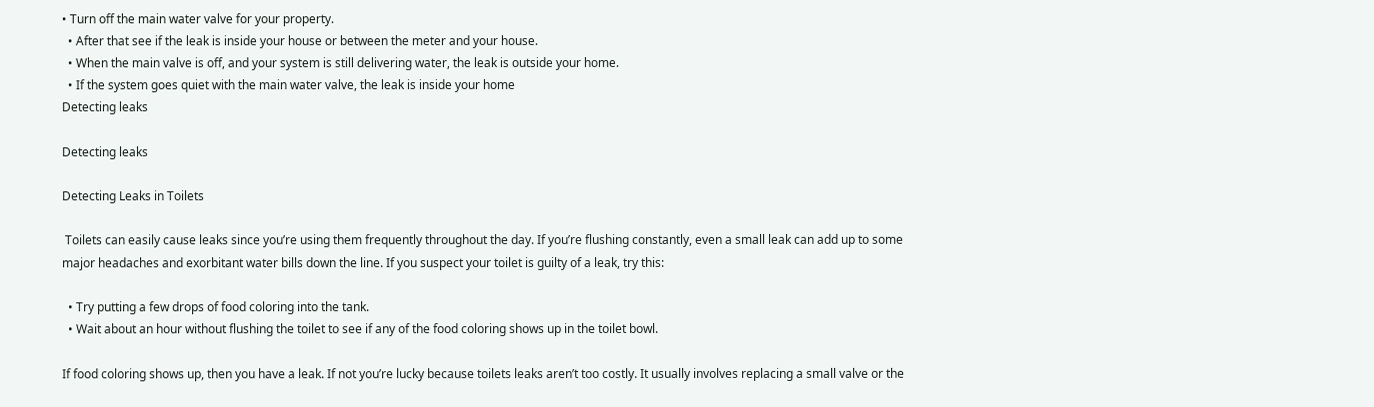• Turn off the main water valve for your property.
  • After that see if the leak is inside your house or between the meter and your house.
  • When the main valve is off, and your system is still delivering water, the leak is outside your home.
  • If the system goes quiet with the main water valve, the leak is inside your home
Detecting leaks

Detecting leaks

Detecting Leaks in Toilets

 Toilets can easily cause leaks since you’re using them frequently throughout the day. If you’re flushing constantly, even a small leak can add up to some major headaches and exorbitant water bills down the line. If you suspect your toilet is guilty of a leak, try this:

  • Try putting a few drops of food coloring into the tank.
  • Wait about an hour without flushing the toilet to see if any of the food coloring shows up in the toilet bowl.

If food coloring shows up, then you have a leak. If not you’re lucky because toilets leaks aren’t too costly. It usually involves replacing a small valve or the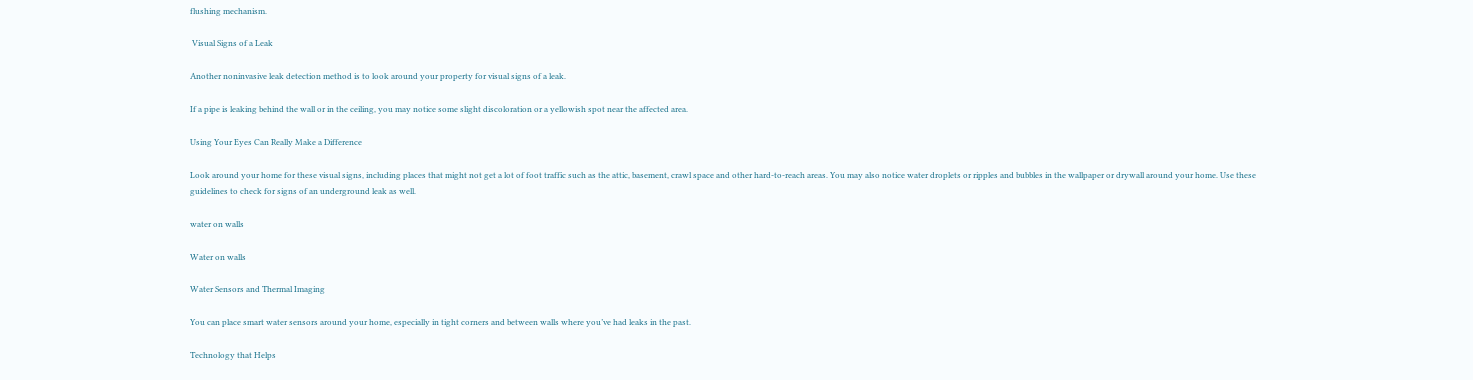flushing mechanism.

 Visual Signs of a Leak

Another noninvasive leak detection method is to look around your property for visual signs of a leak.

If a pipe is leaking behind the wall or in the ceiling, you may notice some slight discoloration or a yellowish spot near the affected area.

Using Your Eyes Can Really Make a Difference

Look around your home for these visual signs, including places that might not get a lot of foot traffic such as the attic, basement, crawl space and other hard-to-reach areas. You may also notice water droplets or ripples and bubbles in the wallpaper or drywall around your home. Use these guidelines to check for signs of an underground leak as well.

water on walls

Water on walls

Water Sensors and Thermal Imaging

You can place smart water sensors around your home, especially in tight corners and between walls where you’ve had leaks in the past.

Technology that Helps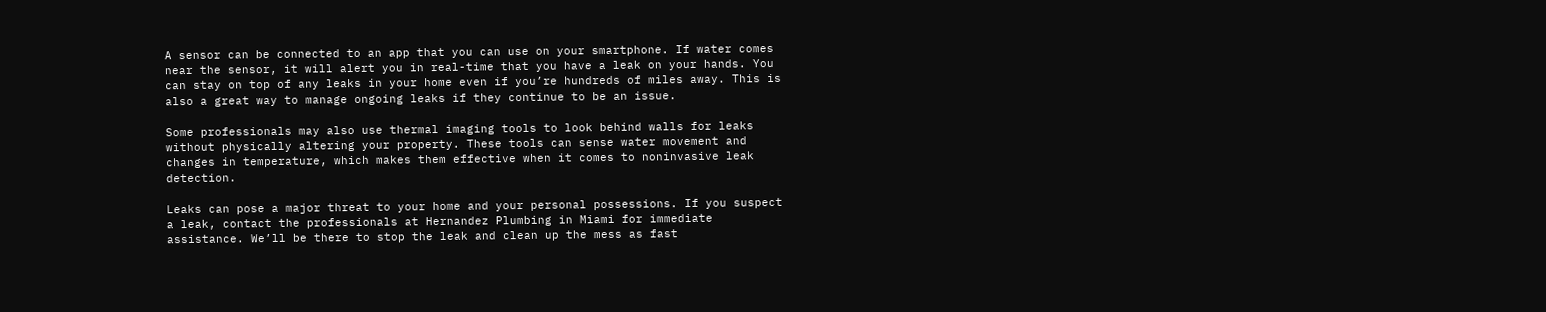A sensor can be connected to an app that you can use on your smartphone. If water comes near the sensor, it will alert you in real-time that you have a leak on your hands. You can stay on top of any leaks in your home even if you’re hundreds of miles away. This is also a great way to manage ongoing leaks if they continue to be an issue.

Some professionals may also use thermal imaging tools to look behind walls for leaks without physically altering your property. These tools can sense water movement and changes in temperature, which makes them effective when it comes to noninvasive leak detection.

Leaks can pose a major threat to your home and your personal possessions. If you suspect a leak, contact the professionals at Hernandez Plumbing in Miami for immediate assistance. We’ll be there to stop the leak and clean up the mess as fast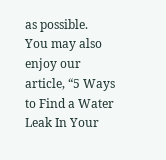as possible.  You may also enjoy our article, “5 Ways to Find a Water Leak In Your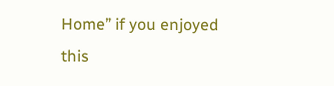Home” if you enjoyed this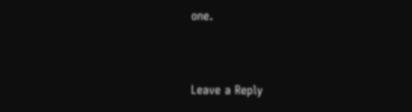one.


Leave a Reply